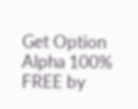Get Option Alpha 100% FREE by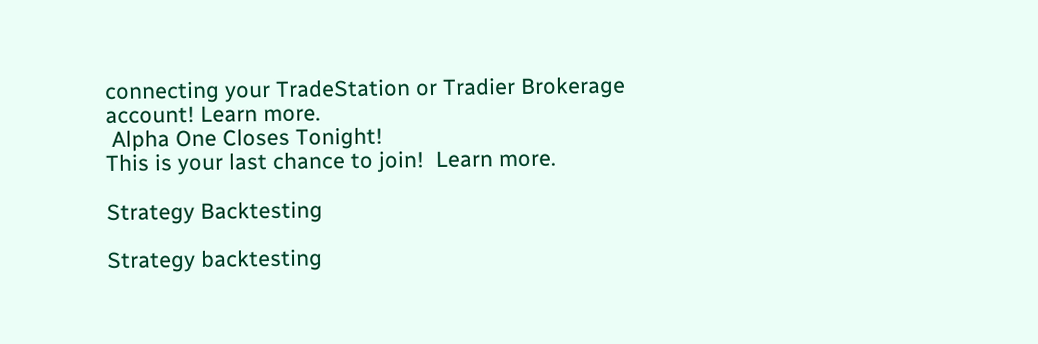connecting your TradeStation or Tradier Brokerage account! Learn more.
 Alpha One Closes Tonight!
This is your last chance to join!  Learn more.

Strategy Backtesting

Strategy backtesting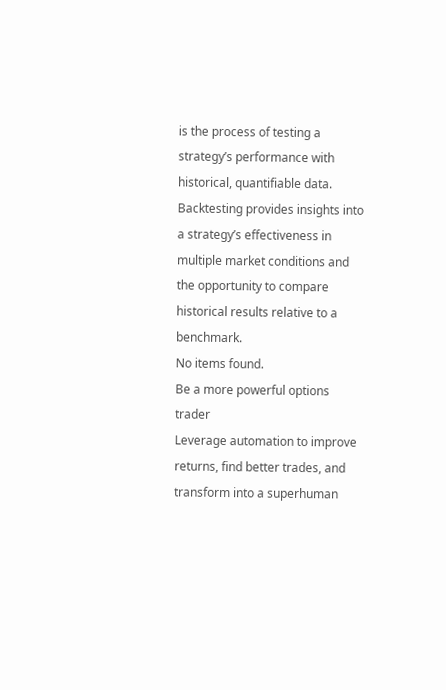is the process of testing a strategy’s performance with historical, quantifiable data. Backtesting provides insights into a strategy’s effectiveness in multiple market conditions and the opportunity to compare historical results relative to a benchmark.
No items found.
Be a more powerful options trader
Leverage automation to improve returns, find better trades, and transform into a superhuman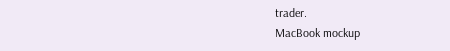trader.
MacBook mockup